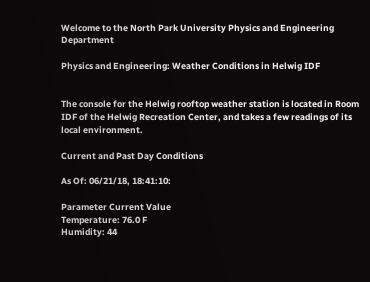Welcome to the North Park University Physics and Engineering Department

Physics and Engineering: Weather Conditions in Helwig IDF


The console for the Helwig rooftop weather station is located in Room IDF of the Helwig Recreation Center, and takes a few readings of its local environment.

Current and Past Day Conditions

As Of: 06/21/18, 18:41:10:

Parameter Current Value
Temperature: 76.0 F
Humidity: 44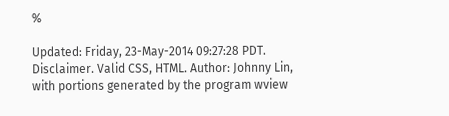%

Updated: Friday, 23-May-2014 09:27:28 PDT. Disclaimer. Valid CSS, HTML. Author: Johnny Lin, with portions generated by the program wview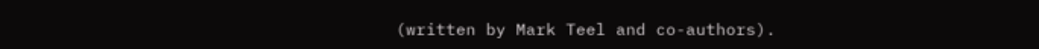(written by Mark Teel and co-authors).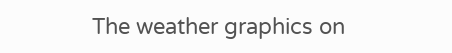The weather graphics on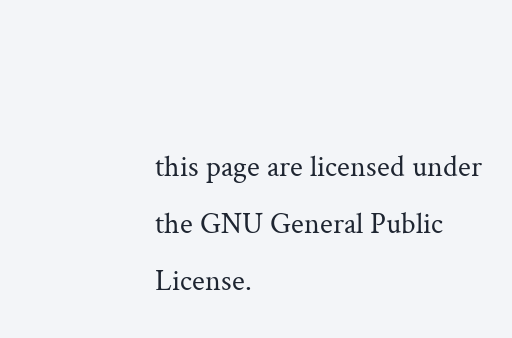this page are licensed under the GNU General Public License.